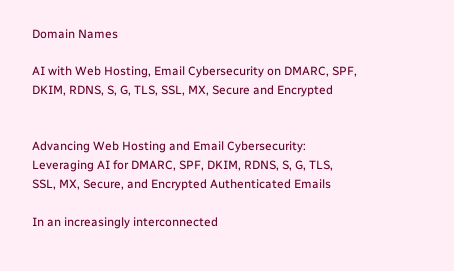Domain Names

AI with Web Hosting, Email Cybersecurity on DMARC, SPF, DKIM, RDNS, S, G, TLS, SSL, MX, Secure and Encrypted


Advancing Web Hosting and Email Cybersecurity: Leveraging AI for DMARC, SPF, DKIM, RDNS, S, G, TLS, SSL, MX, Secure, and Encrypted Authenticated Emails

In an increasingly interconnected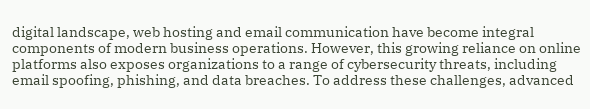digital landscape, web hosting and email communication have become integral components of modern business operations. However, this growing reliance on online platforms also exposes organizations to a range of cybersecurity threats, including email spoofing, phishing, and data breaches. To address these challenges, advanced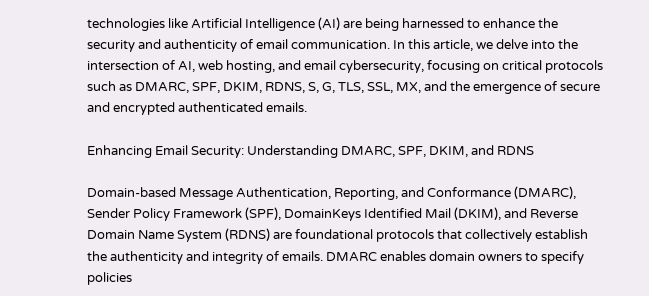technologies like Artificial Intelligence (AI) are being harnessed to enhance the security and authenticity of email communication. In this article, we delve into the intersection of AI, web hosting, and email cybersecurity, focusing on critical protocols such as DMARC, SPF, DKIM, RDNS, S, G, TLS, SSL, MX, and the emergence of secure and encrypted authenticated emails.

Enhancing Email Security: Understanding DMARC, SPF, DKIM, and RDNS

Domain-based Message Authentication, Reporting, and Conformance (DMARC), Sender Policy Framework (SPF), DomainKeys Identified Mail (DKIM), and Reverse Domain Name System (RDNS) are foundational protocols that collectively establish the authenticity and integrity of emails. DMARC enables domain owners to specify policies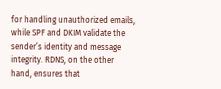for handling unauthorized emails, while SPF and DKIM validate the sender’s identity and message integrity. RDNS, on the other hand, ensures that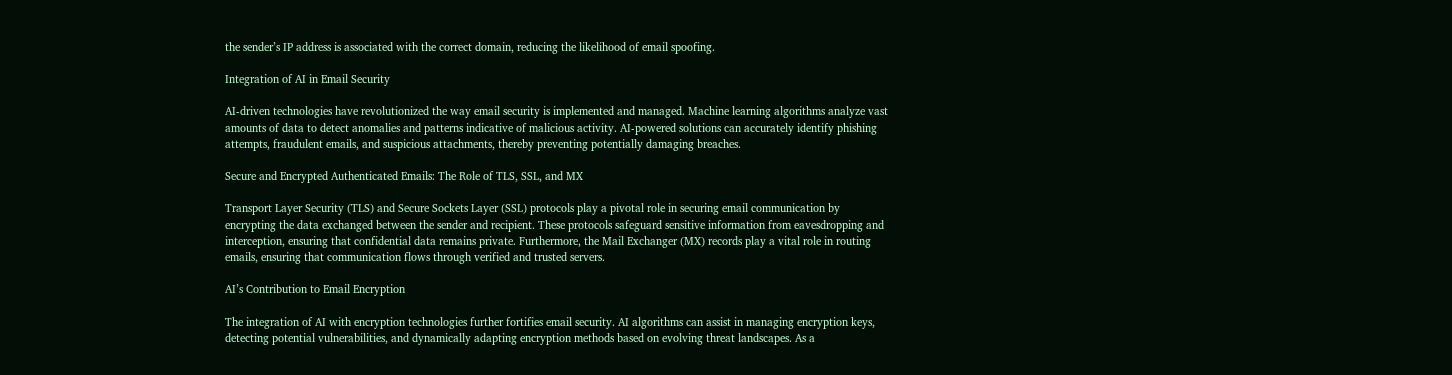the sender’s IP address is associated with the correct domain, reducing the likelihood of email spoofing.

Integration of AI in Email Security

AI-driven technologies have revolutionized the way email security is implemented and managed. Machine learning algorithms analyze vast amounts of data to detect anomalies and patterns indicative of malicious activity. AI-powered solutions can accurately identify phishing attempts, fraudulent emails, and suspicious attachments, thereby preventing potentially damaging breaches.

Secure and Encrypted Authenticated Emails: The Role of TLS, SSL, and MX

Transport Layer Security (TLS) and Secure Sockets Layer (SSL) protocols play a pivotal role in securing email communication by encrypting the data exchanged between the sender and recipient. These protocols safeguard sensitive information from eavesdropping and interception, ensuring that confidential data remains private. Furthermore, the Mail Exchanger (MX) records play a vital role in routing emails, ensuring that communication flows through verified and trusted servers.

AI’s Contribution to Email Encryption

The integration of AI with encryption technologies further fortifies email security. AI algorithms can assist in managing encryption keys, detecting potential vulnerabilities, and dynamically adapting encryption methods based on evolving threat landscapes. As a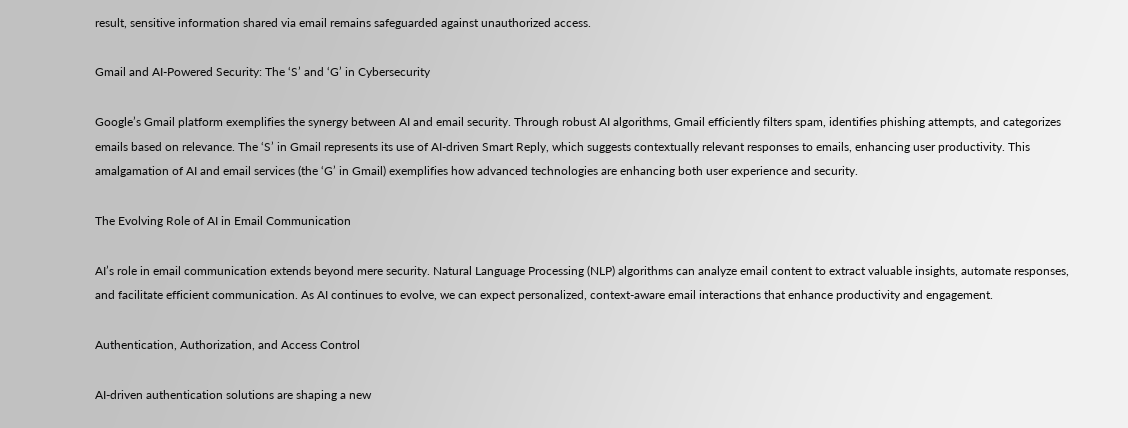result, sensitive information shared via email remains safeguarded against unauthorized access.

Gmail and AI-Powered Security: The ‘S’ and ‘G’ in Cybersecurity

Google’s Gmail platform exemplifies the synergy between AI and email security. Through robust AI algorithms, Gmail efficiently filters spam, identifies phishing attempts, and categorizes emails based on relevance. The ‘S’ in Gmail represents its use of AI-driven Smart Reply, which suggests contextually relevant responses to emails, enhancing user productivity. This amalgamation of AI and email services (the ‘G’ in Gmail) exemplifies how advanced technologies are enhancing both user experience and security.

The Evolving Role of AI in Email Communication

AI’s role in email communication extends beyond mere security. Natural Language Processing (NLP) algorithms can analyze email content to extract valuable insights, automate responses, and facilitate efficient communication. As AI continues to evolve, we can expect personalized, context-aware email interactions that enhance productivity and engagement.

Authentication, Authorization, and Access Control

AI-driven authentication solutions are shaping a new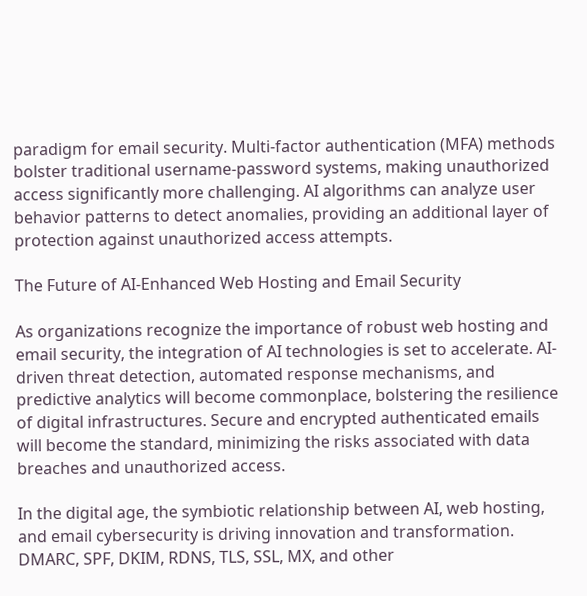paradigm for email security. Multi-factor authentication (MFA) methods bolster traditional username-password systems, making unauthorized access significantly more challenging. AI algorithms can analyze user behavior patterns to detect anomalies, providing an additional layer of protection against unauthorized access attempts.

The Future of AI-Enhanced Web Hosting and Email Security

As organizations recognize the importance of robust web hosting and email security, the integration of AI technologies is set to accelerate. AI-driven threat detection, automated response mechanisms, and predictive analytics will become commonplace, bolstering the resilience of digital infrastructures. Secure and encrypted authenticated emails will become the standard, minimizing the risks associated with data breaches and unauthorized access.

In the digital age, the symbiotic relationship between AI, web hosting, and email cybersecurity is driving innovation and transformation. DMARC, SPF, DKIM, RDNS, TLS, SSL, MX, and other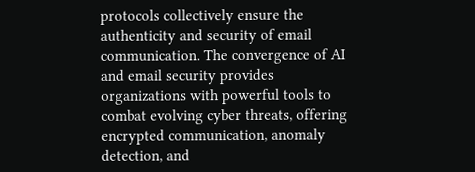protocols collectively ensure the authenticity and security of email communication. The convergence of AI and email security provides organizations with powerful tools to combat evolving cyber threats, offering encrypted communication, anomaly detection, and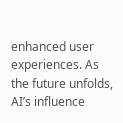enhanced user experiences. As the future unfolds, AI’s influence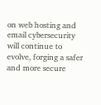on web hosting and email cybersecurity will continue to evolve, forging a safer and more secure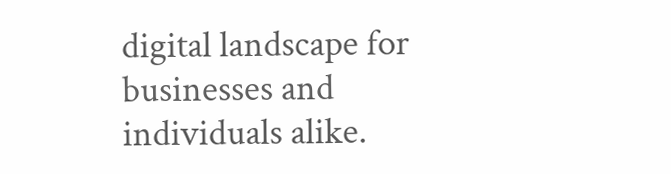digital landscape for businesses and individuals alike.